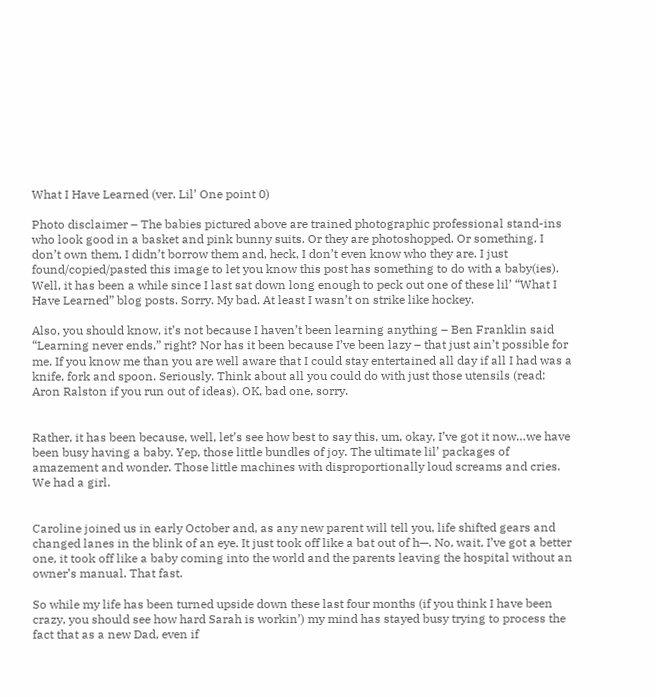What I Have Learned (ver. Lil’ One point 0)

Photo disclaimer – The babies pictured above are trained photographic professional stand-ins who look good in a basket and pink bunny suits. Or they are photoshopped. Or something. I don’t own them, I didn’t borrow them and, heck, I don’t even know who they are. I just found/copied/pasted this image to let you know this post has something to do with a baby(ies).
Well, it has been a while since I last sat down long enough to peck out one of these lil’ “What I Have Learned” blog posts. Sorry. My bad. At least I wasn’t on strike like hockey.

Also, you should know, it’s not because I haven’t been learning anything – Ben Franklin said “Learning never ends,” right? Nor has it been because I’ve been lazy – that just ain’t possible for me. If you know me than you are well aware that I could stay entertained all day if all I had was a knife, fork and spoon. Seriously. Think about all you could do with just those utensils (read: Aron Ralston if you run out of ideas). OK, bad one, sorry.


Rather, it has been because, well, let’s see how best to say this, um, okay, I’ve got it now…we have been busy having a baby. Yep, those little bundles of joy. The ultimate lil’ packages of amazement and wonder. Those little machines with disproportionally loud screams and cries. We had a girl.


Caroline joined us in early October and, as any new parent will tell you, life shifted gears and changed lanes in the blink of an eye. It just took off like a bat out of h—. No, wait, I’ve got a better one, it took off like a baby coming into the world and the parents leaving the hospital without an owner’s manual. That fast.

So while my life has been turned upside down these last four months (if you think I have been crazy, you should see how hard Sarah is workin’) my mind has stayed busy trying to process the fact that as a new Dad, even if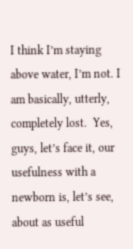I think I’m staying above water, I’m not. I am basically, utterly, completely lost.  Yes, guys, let’s face it, our usefulness with a newborn is, let’s see, about as useful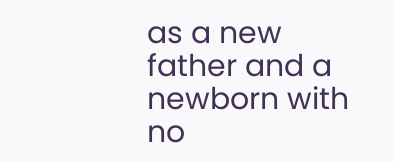as a new father and a newborn with no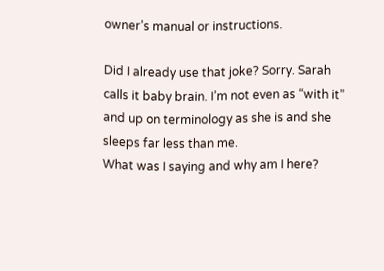owner’s manual or instructions.

Did I already use that joke? Sorry. Sarah calls it baby brain. I’m not even as “with it” and up on terminology as she is and she sleeps far less than me.
What was I saying and why am I here?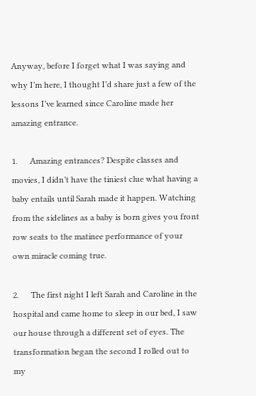Anyway, before I forget what I was saying and why I’m here, I thought I’d share just a few of the lessons I’ve learned since Caroline made her amazing entrance.

1.      Amazing entrances? Despite classes and movies, I didn’t have the tiniest clue what having a baby entails until Sarah made it happen. Watching from the sidelines as a baby is born gives you front row seats to the matinee performance of your own miracle coming true.

2.      The first night I left Sarah and Caroline in the hospital and came home to sleep in our bed, I saw our house through a different set of eyes. The transformation began the second I rolled out to my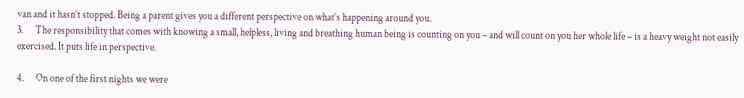van and it hasn’t stopped. Being a parent gives you a different perspective on what’s happening around you.
3.      The responsibility that comes with knowing a small, helpless, living and breathing human being is counting on you – and will count on you her whole life – is a heavy weight not easily exercised. It puts life in perspective.

4.      On one of the first nights we were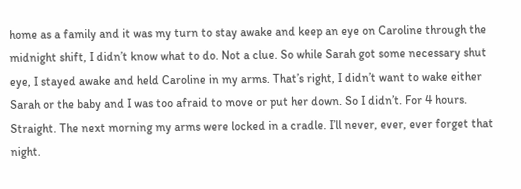home as a family and it was my turn to stay awake and keep an eye on Caroline through the midnight shift, I didn’t know what to do. Not a clue. So while Sarah got some necessary shut eye, I stayed awake and held Caroline in my arms. That’s right, I didn’t want to wake either Sarah or the baby and I was too afraid to move or put her down. So I didn’t. For 4 hours. Straight. The next morning my arms were locked in a cradle. I’ll never, ever, ever forget that night.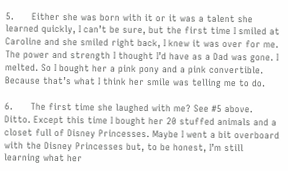5.      Either she was born with it or it was a talent she learned quickly, I can’t be sure, but the first time I smiled at Caroline and she smiled right back, I knew it was over for me. The power and strength I thought I’d have as a Dad was gone. I melted. So I bought her a pink pony and a pink convertible. Because that’s what I think her smile was telling me to do.

6.      The first time she laughed with me? See #5 above. Ditto. Except this time I bought her 20 stuffed animals and a closet full of Disney Princesses. Maybe I went a bit overboard with the Disney Princesses but, to be honest, I’m still learning what her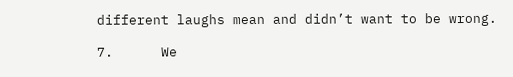different laughs mean and didn’t want to be wrong.

7.      We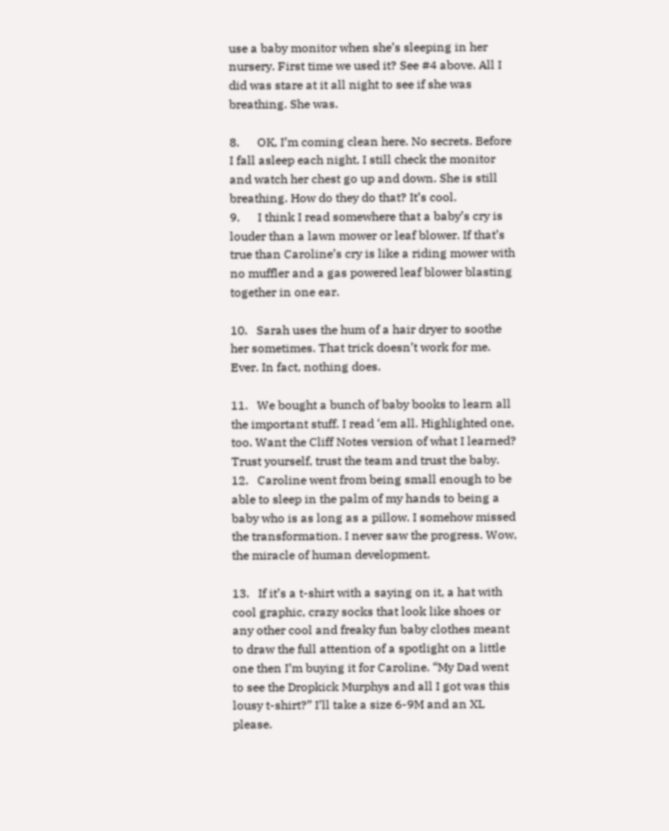use a baby monitor when she’s sleeping in her nursery. First time we used it? See #4 above. All I did was stare at it all night to see if she was breathing. She was.

8.      OK, I’m coming clean here. No secrets. Before I fall asleep each night, I still check the monitor and watch her chest go up and down. She is still breathing. How do they do that? It’s cool.
9.      I think I read somewhere that a baby’s cry is louder than a lawn mower or leaf blower. If that’s true than Caroline’s cry is like a riding mower with no muffler and a gas powered leaf blower blasting together in one ear.

10.   Sarah uses the hum of a hair dryer to soothe her sometimes. That trick doesn’t work for me. Ever. In fact, nothing does.

11.   We bought a bunch of baby books to learn all the important stuff. I read ‘em all. Highlighted one, too. Want the Cliff Notes version of what I learned? Trust yourself, trust the team and trust the baby.
12.   Caroline went from being small enough to be able to sleep in the palm of my hands to being a baby who is as long as a pillow. I somehow missed the transformation. I never saw the progress. Wow, the miracle of human development.

13.   If it’s a t-shirt with a saying on it, a hat with cool graphic, crazy socks that look like shoes or any other cool and freaky fun baby clothes meant to draw the full attention of a spotlight on a little one then I’m buying it for Caroline. “My Dad went to see the Dropkick Murphys and all I got was this lousy t-shirt?” I’ll take a size 6-9M and an XL please.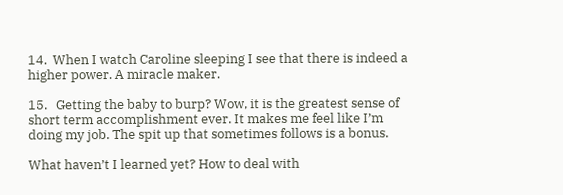14.  When I watch Caroline sleeping I see that there is indeed a higher power. A miracle maker.

15.   Getting the baby to burp? Wow, it is the greatest sense of short term accomplishment ever. It makes me feel like I’m doing my job. The spit up that sometimes follows is a bonus.

What haven’t I learned yet? How to deal with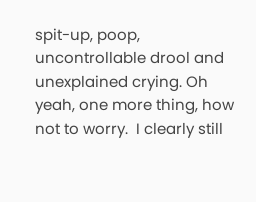spit-up, poop, uncontrollable drool and unexplained crying. Oh yeah, one more thing, how not to worry.  I clearly still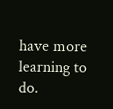have more learning to do.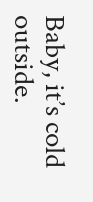Baby, it’s cold outside.